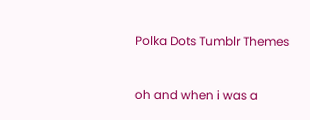Polka Dots Tumblr Themes


oh and when i was a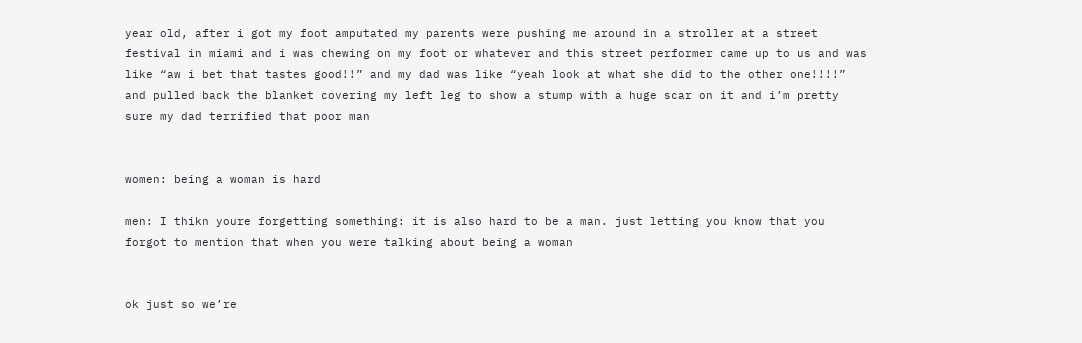year old, after i got my foot amputated my parents were pushing me around in a stroller at a street festival in miami and i was chewing on my foot or whatever and this street performer came up to us and was like “aw i bet that tastes good!!” and my dad was like “yeah look at what she did to the other one!!!!” and pulled back the blanket covering my left leg to show a stump with a huge scar on it and i’m pretty sure my dad terrified that poor man


women: being a woman is hard

men: I thikn youre forgetting something: it is also hard to be a man. just letting you know that you forgot to mention that when you were talking about being a woman


ok just so we’re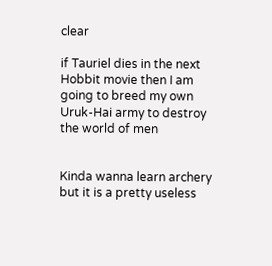clear

if Tauriel dies in the next Hobbit movie then I am going to breed my own Uruk-Hai army to destroy the world of men


Kinda wanna learn archery but it is a pretty useless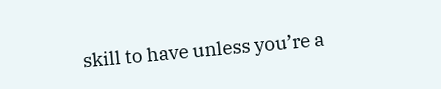skill to have unless you’re a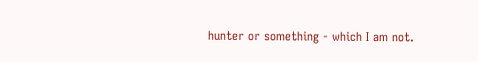hunter or something - which I am not.